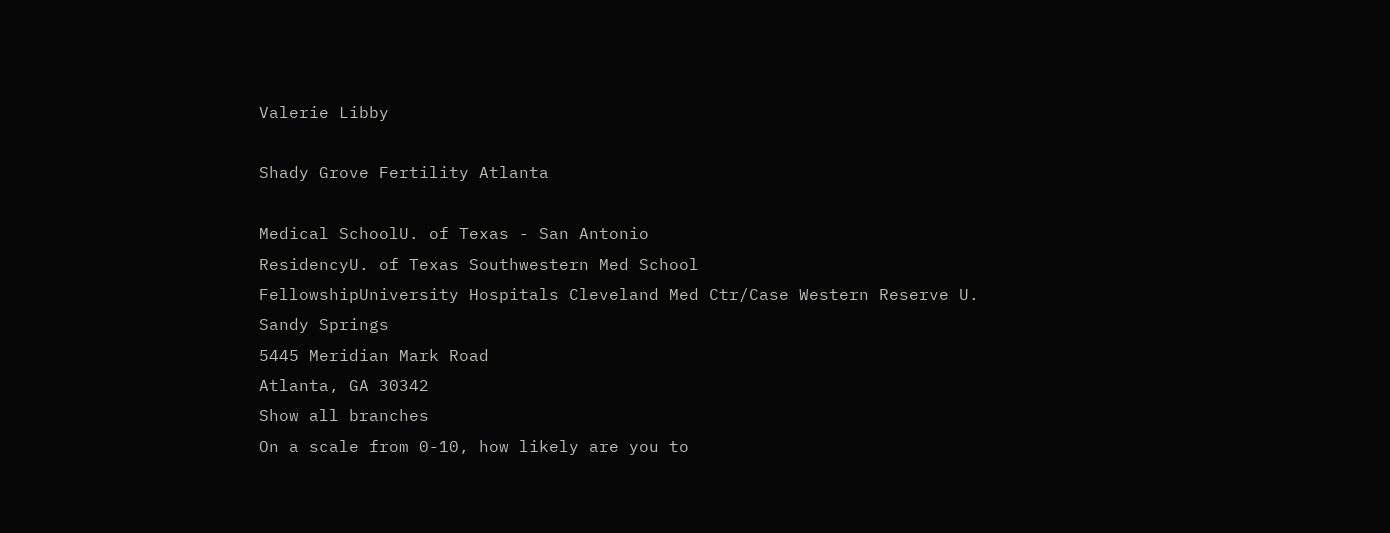Valerie Libby

Shady Grove Fertility Atlanta

Medical SchoolU. of Texas - San Antonio
ResidencyU. of Texas Southwestern Med School
FellowshipUniversity Hospitals Cleveland Med Ctr/Case Western Reserve U.
Sandy Springs
5445 Meridian Mark Road
Atlanta, GA 30342
Show all branches
On a scale from 0-10, how likely are you to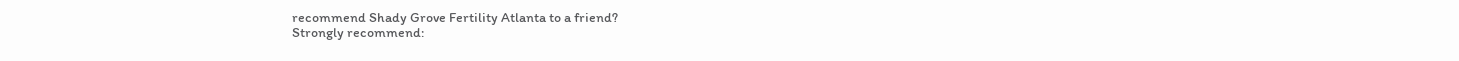recommend Shady Grove Fertility Atlanta to a friend?
Strongly recommend: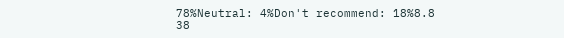78%Neutral: 4%Don't recommend: 18%8.8
38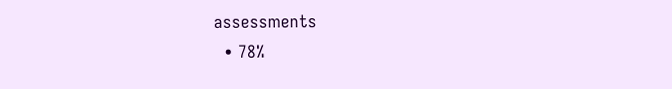assessments
  • 78%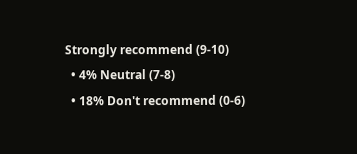Strongly recommend (9-10)
  • 4% Neutral (7-8)
  • 18% Don't recommend (0-6)